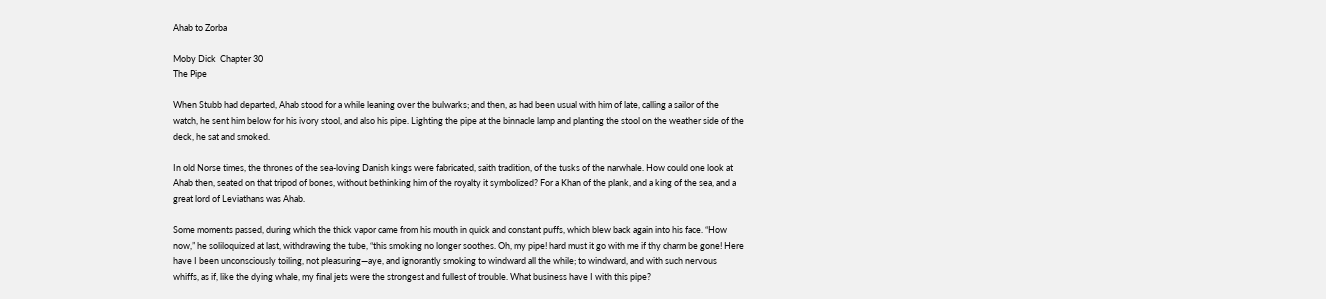Ahab to Zorba

Moby Dick  Chapter 30
The Pipe

When Stubb had departed, Ahab stood for a while leaning over the bulwarks; and then, as had been usual with him of late, calling a sailor of the watch, he sent him below for his ivory stool, and also his pipe. Lighting the pipe at the binnacle lamp and planting the stool on the weather side of the deck, he sat and smoked.

In old Norse times, the thrones of the sea-loving Danish kings were fabricated, saith tradition, of the tusks of the narwhale. How could one look at Ahab then, seated on that tripod of bones, without bethinking him of the royalty it symbolized? For a Khan of the plank, and a king of the sea, and a great lord of Leviathans was Ahab.

Some moments passed, during which the thick vapor came from his mouth in quick and constant puffs, which blew back again into his face. “How now,” he soliloquized at last, withdrawing the tube, “this smoking no longer soothes. Oh, my pipe! hard must it go with me if thy charm be gone! Here have I been unconsciously toiling, not pleasuring—aye, and ignorantly smoking to windward all the while; to windward, and with such nervous whiffs, as if, like the dying whale, my final jets were the strongest and fullest of trouble. What business have I with this pipe?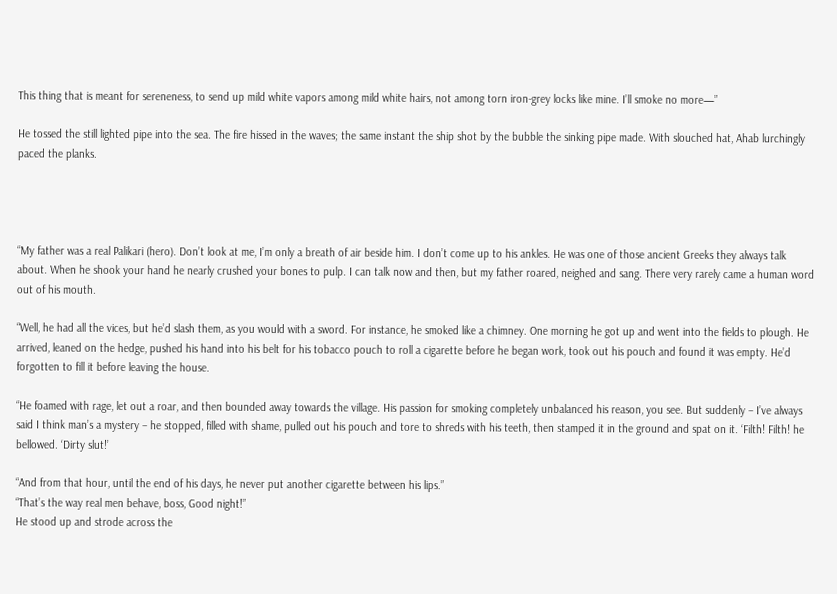This thing that is meant for sereneness, to send up mild white vapors among mild white hairs, not among torn iron-grey locks like mine. I’ll smoke no more—”

He tossed the still lighted pipe into the sea. The fire hissed in the waves; the same instant the ship shot by the bubble the sinking pipe made. With slouched hat, Ahab lurchingly paced the planks.




“My father was a real Palikari (hero). Don’t look at me, I’m only a breath of air beside him. I don’t come up to his ankles. He was one of those ancient Greeks they always talk about. When he shook your hand he nearly crushed your bones to pulp. I can talk now and then, but my father roared, neighed and sang. There very rarely came a human word out of his mouth.

“Well, he had all the vices, but he’d slash them, as you would with a sword. For instance, he smoked like a chimney. One morning he got up and went into the fields to plough. He arrived, leaned on the hedge, pushed his hand into his belt for his tobacco pouch to roll a cigarette before he began work, took out his pouch and found it was empty. He’d forgotten to fill it before leaving the house.

“He foamed with rage, let out a roar, and then bounded away towards the village. His passion for smoking completely unbalanced his reason, you see. But suddenly – I’ve always said I think man’s a mystery – he stopped, filled with shame, pulled out his pouch and tore to shreds with his teeth, then stamped it in the ground and spat on it. ‘Filth! Filth! he bellowed. ‘Dirty slut!’

“And from that hour, until the end of his days, he never put another cigarette between his lips.”
“That’s the way real men behave, boss, Good night!”
He stood up and strode across the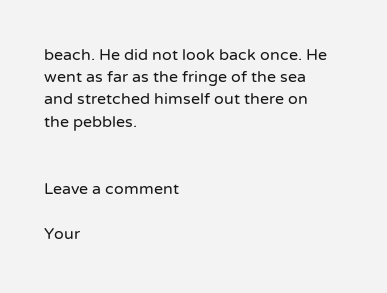beach. He did not look back once. He went as far as the fringe of the sea and stretched himself out there on the pebbles.


Leave a comment

Your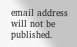email address will not be published.